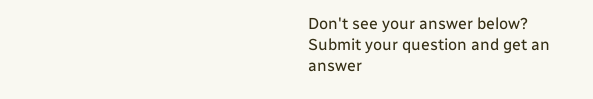Don't see your answer below? Submit your question and get an answer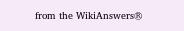from the WikiAnswers®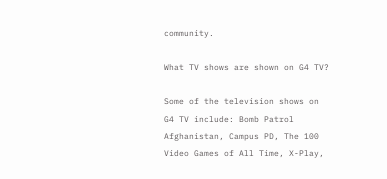community.

What TV shows are shown on G4 TV?

Some of the television shows on G4 TV include: Bomb Patrol Afghanistan, Campus PD, The 100 Video Games of All Time, X-Play,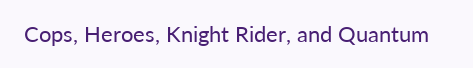Cops, Heroes, Knight Rider, and Quantum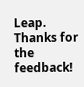Leap.
Thanks for the feedback!